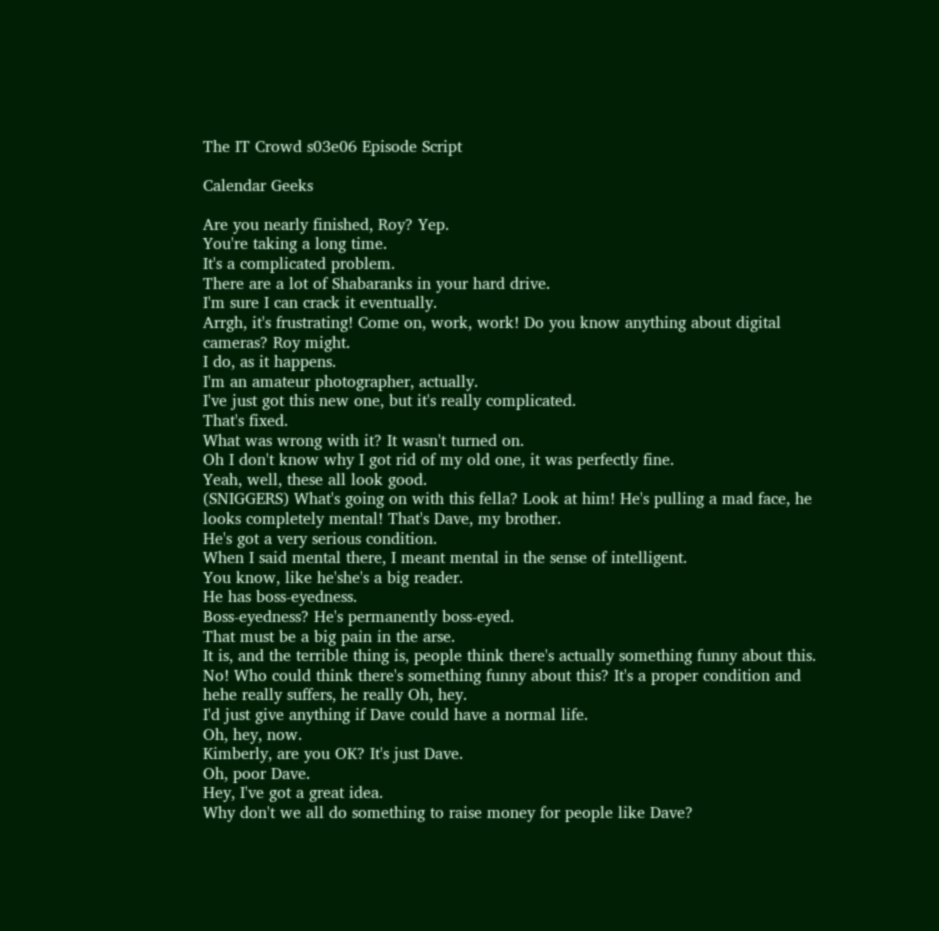The IT Crowd s03e06 Episode Script

Calendar Geeks

Are you nearly finished, Roy? Yep.
You're taking a long time.
It's a complicated problem.
There are a lot of Shabaranks in your hard drive.
I'm sure I can crack it eventually.
Arrgh, it's frustrating! Come on, work, work! Do you know anything about digital cameras? Roy might.
I do, as it happens.
I'm an amateur photographer, actually.
I've just got this new one, but it's really complicated.
That's fixed.
What was wrong with it? It wasn't turned on.
Oh I don't know why I got rid of my old one, it was perfectly fine.
Yeah, well, these all look good.
(SNIGGERS) What's going on with this fella? Look at him! He's pulling a mad face, he looks completely mental! That's Dave, my brother.
He's got a very serious condition.
When I said mental there, I meant mental in the sense of intelligent.
You know, like he'she's a big reader.
He has boss-eyedness.
Boss-eyedness? He's permanently boss-eyed.
That must be a big pain in the arse.
It is, and the terrible thing is, people think there's actually something funny about this.
No! Who could think there's something funny about this? It's a proper condition and hehe really suffers, he really Oh, hey.
I'd just give anything if Dave could have a normal life.
Oh, hey, now.
Kimberly, are you OK? It's just Dave.
Oh, poor Dave.
Hey, I've got a great idea.
Why don't we all do something to raise money for people like Dave?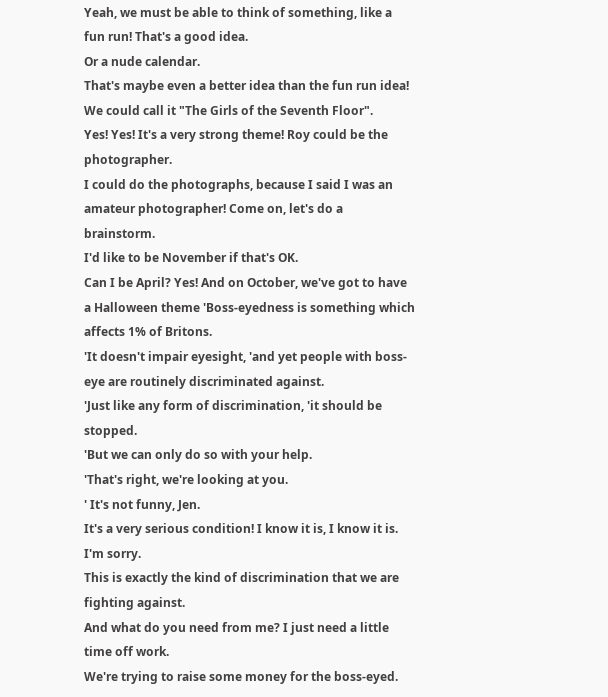Yeah, we must be able to think of something, like a fun run! That's a good idea.
Or a nude calendar.
That's maybe even a better idea than the fun run idea! We could call it "The Girls of the Seventh Floor".
Yes! Yes! It's a very strong theme! Roy could be the photographer.
I could do the photographs, because I said I was an amateur photographer! Come on, let's do a brainstorm.
I'd like to be November if that's OK.
Can I be April? Yes! And on October, we've got to have a Halloween theme 'Boss-eyedness is something which affects 1% of Britons.
'It doesn't impair eyesight, 'and yet people with boss-eye are routinely discriminated against.
'Just like any form of discrimination, 'it should be stopped.
'But we can only do so with your help.
'That's right, we're looking at you.
' It's not funny, Jen.
It's a very serious condition! I know it is, I know it is.
I'm sorry.
This is exactly the kind of discrimination that we are fighting against.
And what do you need from me? I just need a little time off work.
We're trying to raise some money for the boss-eyed.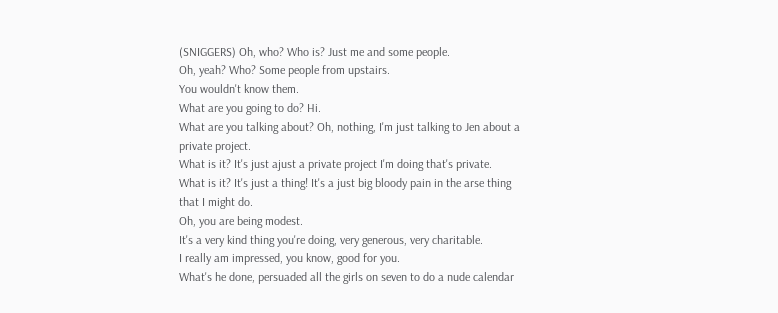(SNIGGERS) Oh, who? Who is? Just me and some people.
Oh, yeah? Who? Some people from upstairs.
You wouldn't know them.
What are you going to do? Hi.
What are you talking about? Oh, nothing, I'm just talking to Jen about a private project.
What is it? It's just ajust a private project I'm doing that's private.
What is it? It's just a thing! It's a just big bloody pain in the arse thing that I might do.
Oh, you are being modest.
It's a very kind thing you're doing, very generous, very charitable.
I really am impressed, you know, good for you.
What's he done, persuaded all the girls on seven to do a nude calendar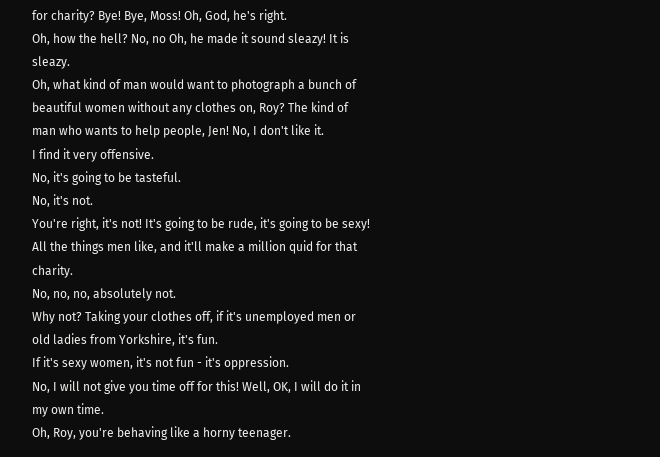for charity? Bye! Bye, Moss! Oh, God, he's right.
Oh, how the hell? No, no Oh, he made it sound sleazy! It is sleazy.
Oh, what kind of man would want to photograph a bunch of beautiful women without any clothes on, Roy? The kind of man who wants to help people, Jen! No, I don't like it.
I find it very offensive.
No, it's going to be tasteful.
No, it's not.
You're right, it's not! It's going to be rude, it's going to be sexy! All the things men like, and it'll make a million quid for that charity.
No, no, no, absolutely not.
Why not? Taking your clothes off, if it's unemployed men or old ladies from Yorkshire, it's fun.
If it's sexy women, it's not fun - it's oppression.
No, I will not give you time off for this! Well, OK, I will do it in my own time.
Oh, Roy, you're behaving like a horny teenager.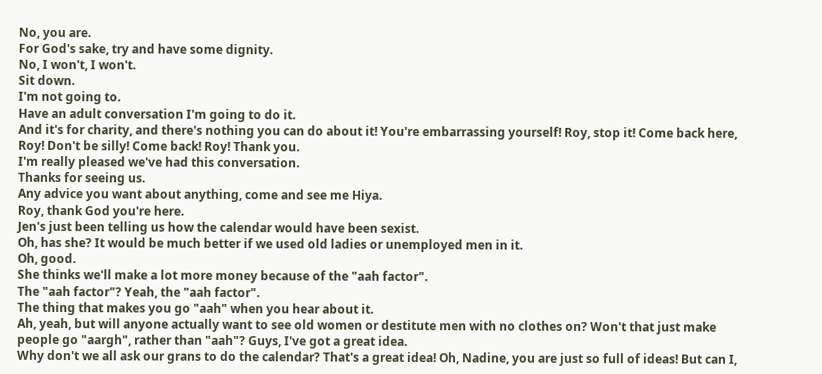No, you are.
For God's sake, try and have some dignity.
No, I won't, I won't.
Sit down.
I'm not going to.
Have an adult conversation I'm going to do it.
And it's for charity, and there's nothing you can do about it! You're embarrassing yourself! Roy, stop it! Come back here, Roy! Don't be silly! Come back! Roy! Thank you.
I'm really pleased we've had this conversation.
Thanks for seeing us.
Any advice you want about anything, come and see me Hiya.
Roy, thank God you're here.
Jen's just been telling us how the calendar would have been sexist.
Oh, has she? It would be much better if we used old ladies or unemployed men in it.
Oh, good.
She thinks we'll make a lot more money because of the "aah factor".
The "aah factor"? Yeah, the "aah factor".
The thing that makes you go "aah" when you hear about it.
Ah, yeah, but will anyone actually want to see old women or destitute men with no clothes on? Won't that just make people go "aargh", rather than "aah"? Guys, I've got a great idea.
Why don't we all ask our grans to do the calendar? That's a great idea! Oh, Nadine, you are just so full of ideas! But can I,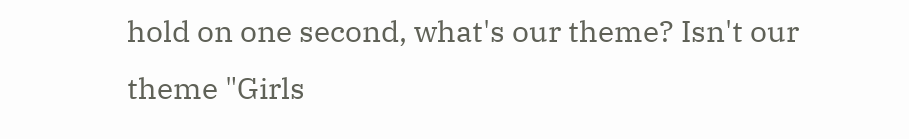hold on one second, what's our theme? Isn't our theme "Girls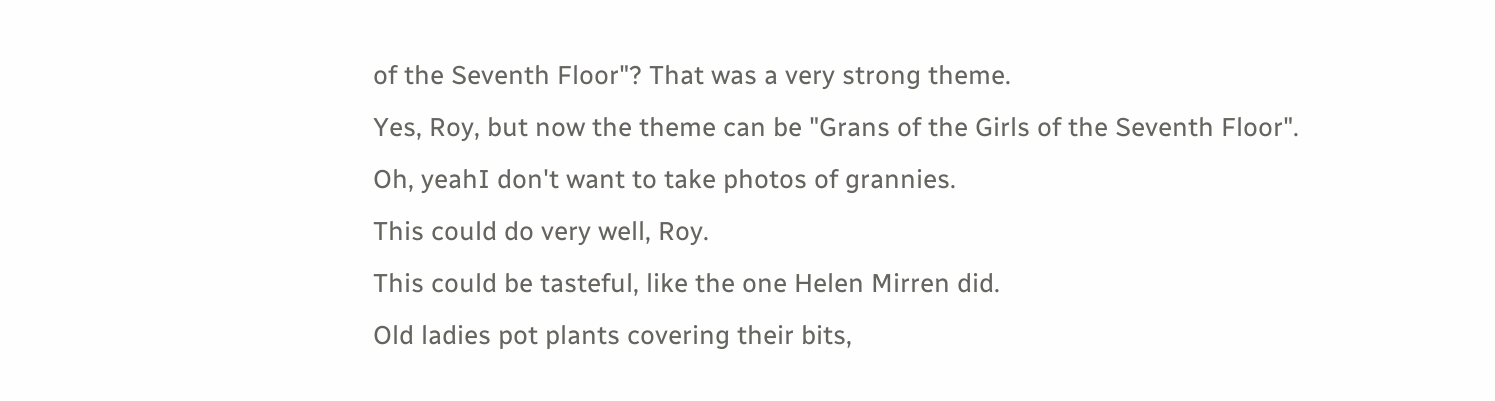of the Seventh Floor"? That was a very strong theme.
Yes, Roy, but now the theme can be "Grans of the Girls of the Seventh Floor".
Oh, yeahI don't want to take photos of grannies.
This could do very well, Roy.
This could be tasteful, like the one Helen Mirren did.
Old ladies pot plants covering their bits,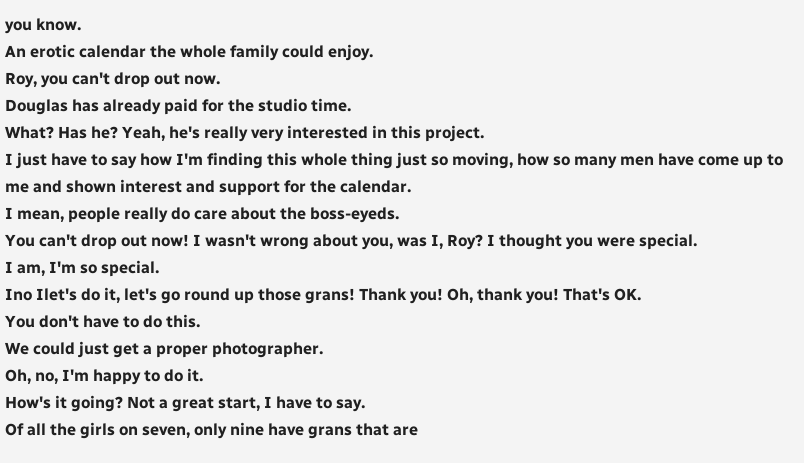you know.
An erotic calendar the whole family could enjoy.
Roy, you can't drop out now.
Douglas has already paid for the studio time.
What? Has he? Yeah, he's really very interested in this project.
I just have to say how I'm finding this whole thing just so moving, how so many men have come up to me and shown interest and support for the calendar.
I mean, people really do care about the boss-eyeds.
You can't drop out now! I wasn't wrong about you, was I, Roy? I thought you were special.
I am, I'm so special.
Ino Ilet's do it, let's go round up those grans! Thank you! Oh, thank you! That's OK.
You don't have to do this.
We could just get a proper photographer.
Oh, no, I'm happy to do it.
How's it going? Not a great start, I have to say.
Of all the girls on seven, only nine have grans that are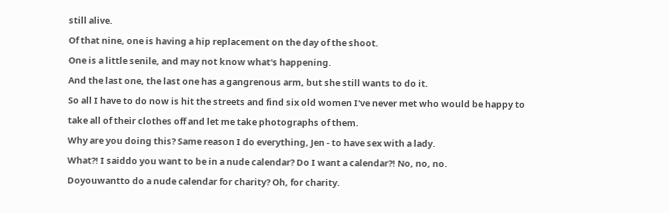still alive.
Of that nine, one is having a hip replacement on the day of the shoot.
One is a little senile, and may not know what's happening.
And the last one, the last one has a gangrenous arm, but she still wants to do it.
So all I have to do now is hit the streets and find six old women I've never met who would be happy to take all of their clothes off and let me take photographs of them.
Why are you doing this? Same reason I do everything, Jen - to have sex with a lady.
What?! I saiddo you want to be in a nude calendar? Do I want a calendar?! No, no, no.
Doyouwantto do a nude calendar for charity? Oh, for charity.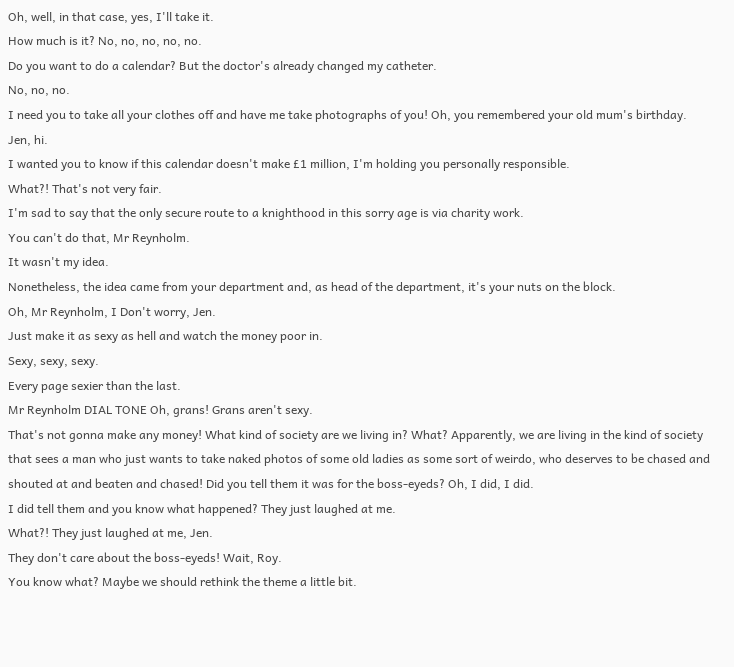Oh, well, in that case, yes, I'll take it.
How much is it? No, no, no, no, no.
Do you want to do a calendar? But the doctor's already changed my catheter.
No, no, no.
I need you to take all your clothes off and have me take photographs of you! Oh, you remembered your old mum's birthday.
Jen, hi.
I wanted you to know if this calendar doesn't make £1 million, I'm holding you personally responsible.
What?! That's not very fair.
I'm sad to say that the only secure route to a knighthood in this sorry age is via charity work.
You can't do that, Mr Reynholm.
It wasn't my idea.
Nonetheless, the idea came from your department and, as head of the department, it's your nuts on the block.
Oh, Mr Reynholm, I Don't worry, Jen.
Just make it as sexy as hell and watch the money poor in.
Sexy, sexy, sexy.
Every page sexier than the last.
Mr Reynholm DIAL TONE Oh, grans! Grans aren't sexy.
That's not gonna make any money! What kind of society are we living in? What? Apparently, we are living in the kind of society that sees a man who just wants to take naked photos of some old ladies as some sort of weirdo, who deserves to be chased and shouted at and beaten and chased! Did you tell them it was for the boss-eyeds? Oh, I did, I did.
I did tell them and you know what happened? They just laughed at me.
What?! They just laughed at me, Jen.
They don't care about the boss-eyeds! Wait, Roy.
You know what? Maybe we should rethink the theme a little bit.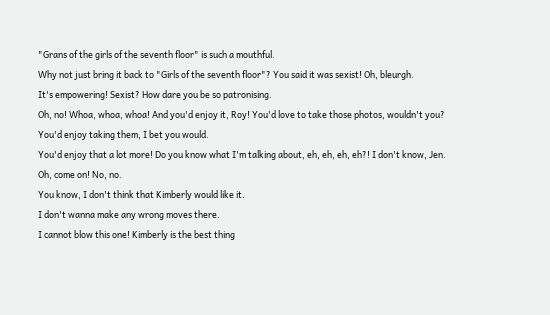"Grans of the girls of the seventh floor" is such a mouthful.
Why not just bring it back to "Girls of the seventh floor"? You said it was sexist! Oh, bleurgh.
It's empowering! Sexist? How dare you be so patronising.
Oh, no! Whoa, whoa, whoa! And you'd enjoy it, Roy! You'd love to take those photos, wouldn't you? You'd enjoy taking them, I bet you would.
You'd enjoy that a lot more! Do you know what I'm talking about, eh, eh, eh, eh?! I don't know, Jen.
Oh, come on! No, no.
You know, I don't think that Kimberly would like it.
I don't wanna make any wrong moves there.
I cannot blow this one! Kimberly is the best thing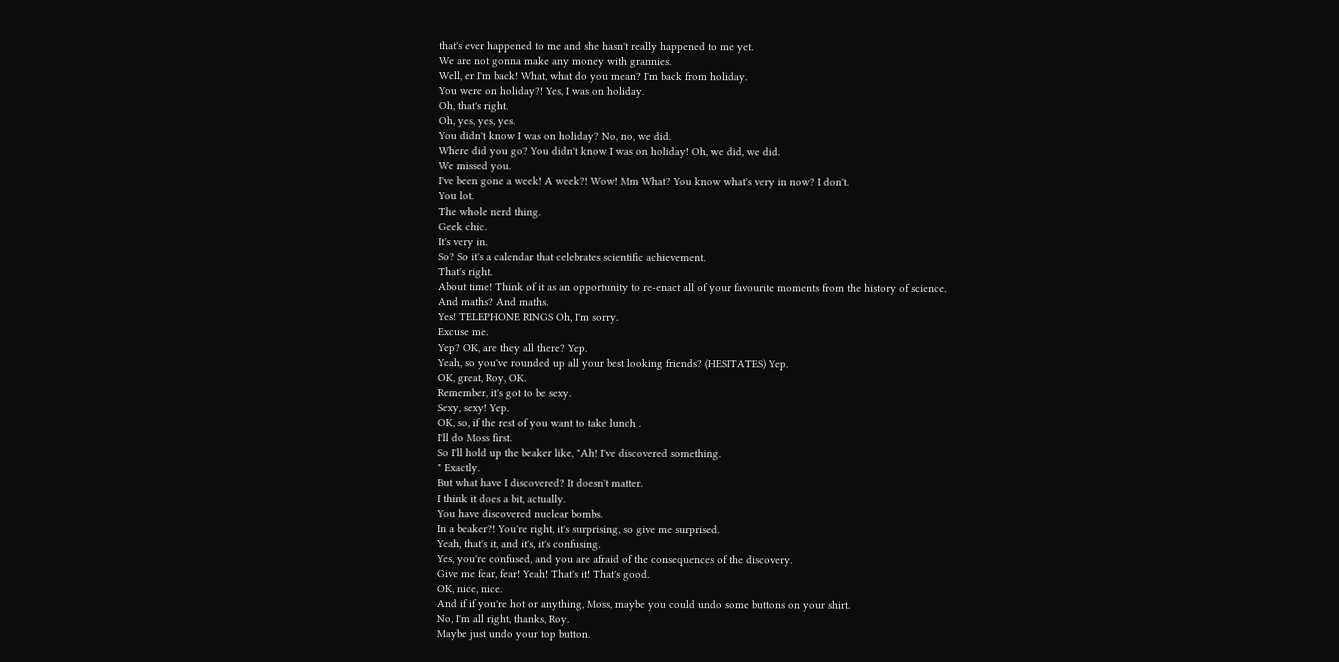that's ever happened to me and she hasn't really happened to me yet.
We are not gonna make any money with grannies.
Well, er I'm back! What, what do you mean? I'm back from holiday.
You were on holiday?! Yes, I was on holiday.
Oh, that's right.
Oh, yes, yes, yes.
You didn't know I was on holiday? No, no, we did.
Where did you go? You didn't know I was on holiday! Oh, we did, we did.
We missed you.
I've been gone a week! A week?! Wow! Mm What? You know what's very in now? I don't.
You lot.
The whole nerd thing.
Geek chic.
It's very in.
So? So it's a calendar that celebrates scientific achievement.
That's right.
About time! Think of it as an opportunity to re-enact all of your favourite moments from the history of science.
And maths? And maths.
Yes! TELEPHONE RINGS Oh, I'm sorry.
Excuse me.
Yep? OK, are they all there? Yep.
Yeah, so you've rounded up all your best looking friends? (HESITATES) Yep.
OK, great, Roy, OK.
Remember, it's got to be sexy.
Sexy, sexy! Yep.
OK, so, if the rest of you want to take lunch .
I'll do Moss first.
So I'll hold up the beaker like, "Ah! I've discovered something.
" Exactly.
But what have I discovered? It doesn't matter.
I think it does a bit, actually.
You have discovered nuclear bombs.
In a beaker?! You're right, it's surprising, so give me surprised.
Yeah, that's it, and it's, it's confusing.
Yes, you're confused, and you are afraid of the consequences of the discovery.
Give me fear, fear! Yeah! That's it! That's good.
OK, nice, nice.
And if if you're hot or anything, Moss, maybe you could undo some buttons on your shirt.
No, I'm all right, thanks, Roy.
Maybe just undo your top button.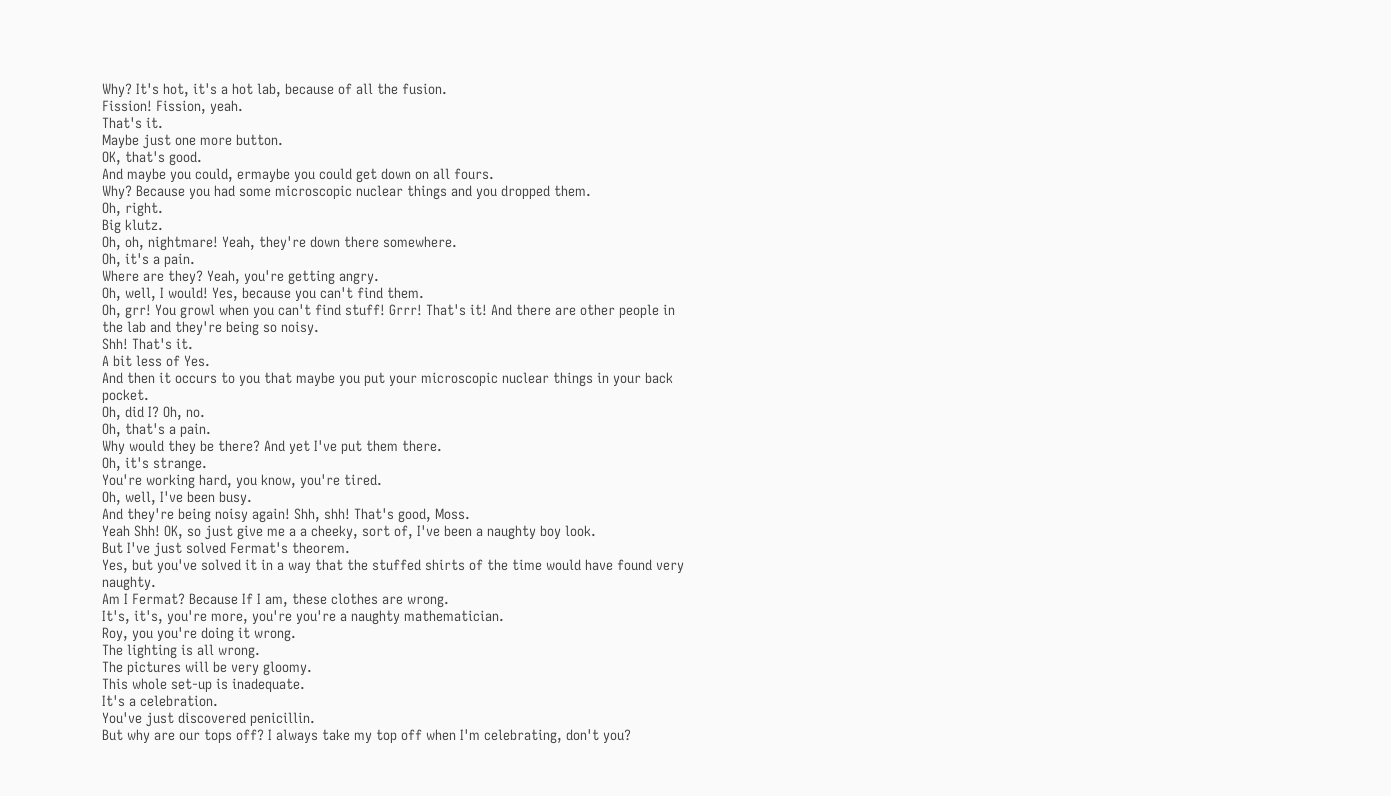Why? It's hot, it's a hot lab, because of all the fusion.
Fission! Fission, yeah.
That's it.
Maybe just one more button.
OK, that's good.
And maybe you could, ermaybe you could get down on all fours.
Why? Because you had some microscopic nuclear things and you dropped them.
Oh, right.
Big klutz.
Oh, oh, nightmare! Yeah, they're down there somewhere.
Oh, it's a pain.
Where are they? Yeah, you're getting angry.
Oh, well, I would! Yes, because you can't find them.
Oh, grr! You growl when you can't find stuff! Grrr! That's it! And there are other people in the lab and they're being so noisy.
Shh! That's it.
A bit less of Yes.
And then it occurs to you that maybe you put your microscopic nuclear things in your back pocket.
Oh, did I? Oh, no.
Oh, that's a pain.
Why would they be there? And yet I've put them there.
Oh, it's strange.
You're working hard, you know, you're tired.
Oh, well, I've been busy.
And they're being noisy again! Shh, shh! That's good, Moss.
Yeah Shh! OK, so just give me a a cheeky, sort of, I've been a naughty boy look.
But I've just solved Fermat's theorem.
Yes, but you've solved it in a way that the stuffed shirts of the time would have found very naughty.
Am I Fermat? Because If I am, these clothes are wrong.
It's, it's, you're more, you're you're a naughty mathematician.
Roy, you you're doing it wrong.
The lighting is all wrong.
The pictures will be very gloomy.
This whole set-up is inadequate.
It's a celebration.
You've just discovered penicillin.
But why are our tops off? I always take my top off when I'm celebrating, don't you?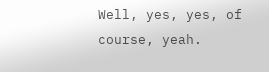Well, yes, yes, of course, yeah.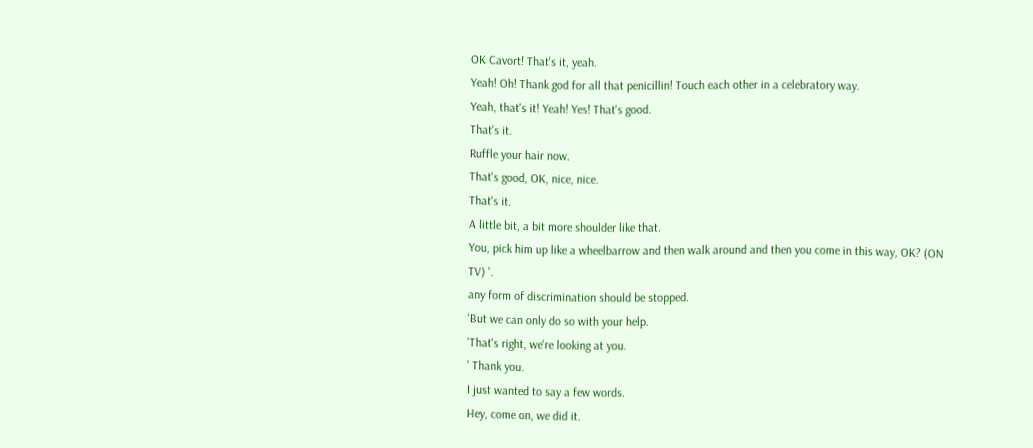OK Cavort! That's it, yeah.
Yeah! Oh! Thank god for all that penicillin! Touch each other in a celebratory way.
Yeah, that's it! Yeah! Yes! That's good.
That's it.
Ruffle your hair now.
That's good, OK, nice, nice.
That's it.
A little bit, a bit more shoulder like that.
You, pick him up like a wheelbarrow and then walk around and then you come in this way, OK? (ON TV) '.
any form of discrimination should be stopped.
'But we can only do so with your help.
'That's right, we're looking at you.
' Thank you.
I just wanted to say a few words.
Hey, come on, we did it.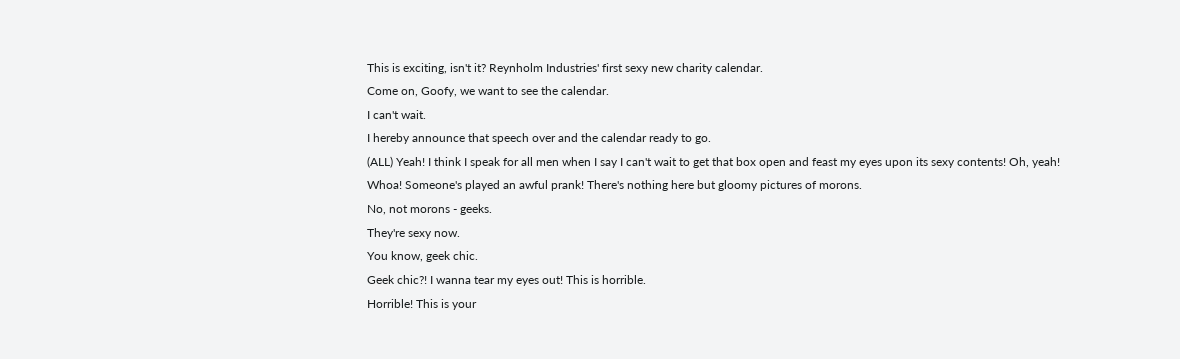This is exciting, isn't it? Reynholm Industries' first sexy new charity calendar.
Come on, Goofy, we want to see the calendar.
I can't wait.
I hereby announce that speech over and the calendar ready to go.
(ALL) Yeah! I think I speak for all men when I say I can't wait to get that box open and feast my eyes upon its sexy contents! Oh, yeah! Whoa! Someone's played an awful prank! There's nothing here but gloomy pictures of morons.
No, not morons - geeks.
They're sexy now.
You know, geek chic.
Geek chic?! I wanna tear my eyes out! This is horrible.
Horrible! This is your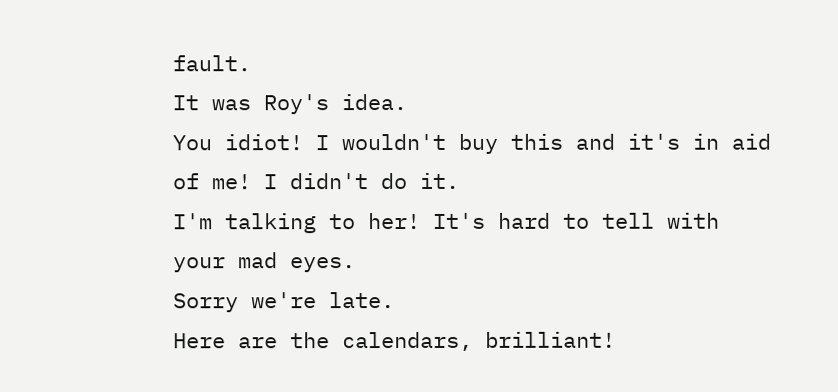fault.
It was Roy's idea.
You idiot! I wouldn't buy this and it's in aid of me! I didn't do it.
I'm talking to her! It's hard to tell with your mad eyes.
Sorry we're late.
Here are the calendars, brilliant!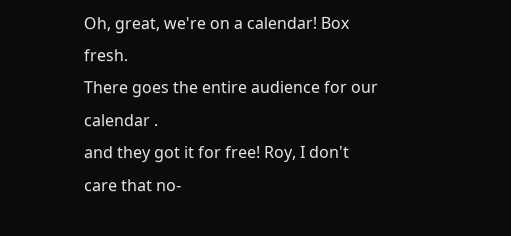Oh, great, we're on a calendar! Box fresh.
There goes the entire audience for our calendar .
and they got it for free! Roy, I don't care that no-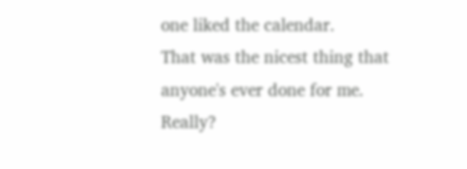one liked the calendar.
That was the nicest thing that anyone's ever done for me.
Really?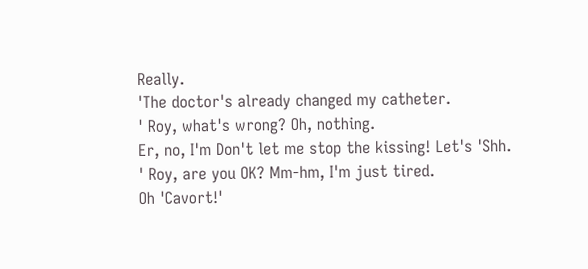Really.
'The doctor's already changed my catheter.
' Roy, what's wrong? Oh, nothing.
Er, no, I'm Don't let me stop the kissing! Let's 'Shh.
' Roy, are you OK? Mm-hm, I'm just tired.
Oh 'Cavort!'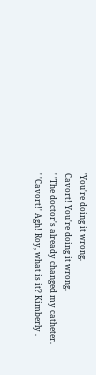'You're doing it wrong.
Cavort! You're doing it wrong.
' 'The doctor's already changed my catheter.
' 'Cavort!' Agh! Roy, what is it? Kimberly .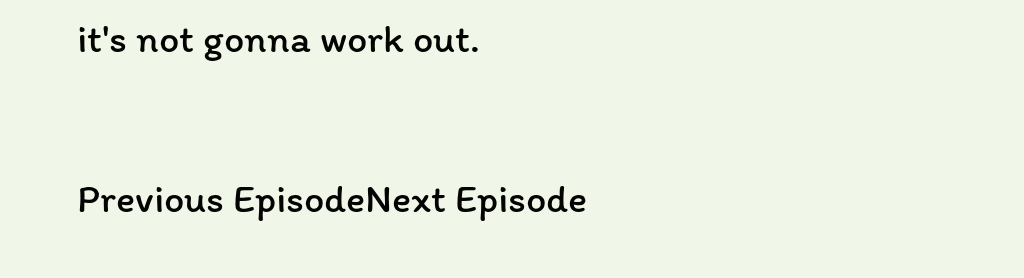it's not gonna work out.

Previous EpisodeNext Episode